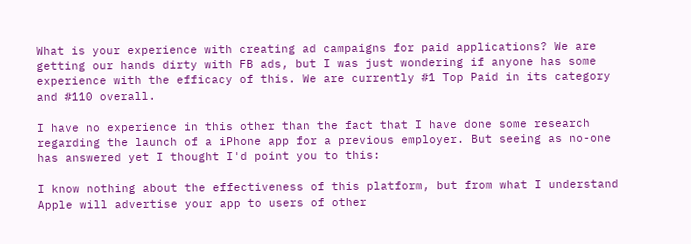What is your experience with creating ad campaigns for paid applications? We are getting our hands dirty with FB ads, but I was just wondering if anyone has some experience with the efficacy of this. We are currently #1 Top Paid in its category and #110 overall.

I have no experience in this other than the fact that I have done some research regarding the launch of a iPhone app for a previous employer. But seeing as no-one has answered yet I thought I'd point you to this:

I know nothing about the effectiveness of this platform, but from what I understand Apple will advertise your app to users of other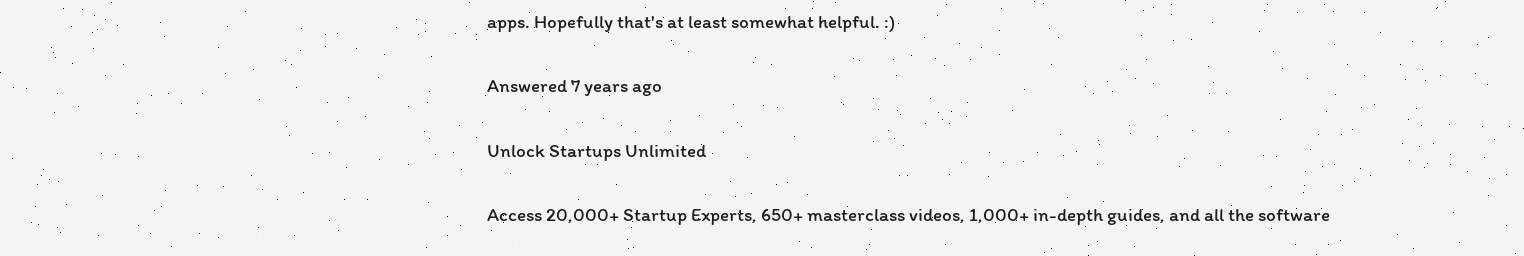apps. Hopefully that's at least somewhat helpful. :)

Answered 7 years ago

Unlock Startups Unlimited

Access 20,000+ Startup Experts, 650+ masterclass videos, 1,000+ in-depth guides, and all the software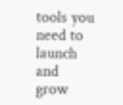tools you need to launch and grow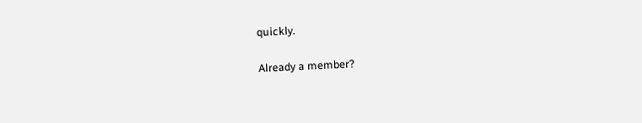quickly.

Already a member?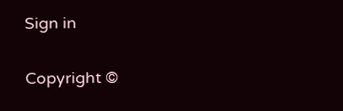Sign in

Copyright ©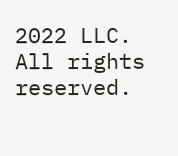2022 LLC. All rights reserved.